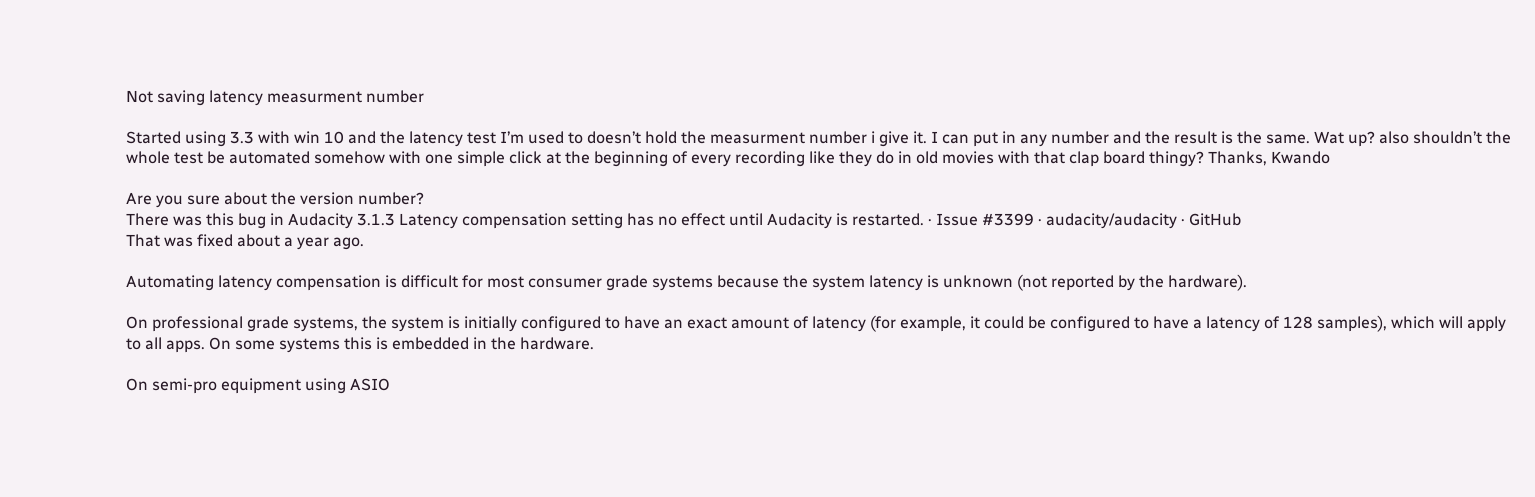Not saving latency measurment number

Started using 3.3 with win 10 and the latency test I’m used to doesn’t hold the measurment number i give it. I can put in any number and the result is the same. Wat up? also shouldn’t the whole test be automated somehow with one simple click at the beginning of every recording like they do in old movies with that clap board thingy? Thanks, Kwando

Are you sure about the version number?
There was this bug in Audacity 3.1.3 Latency compensation setting has no effect until Audacity is restarted. · Issue #3399 · audacity/audacity · GitHub
That was fixed about a year ago.

Automating latency compensation is difficult for most consumer grade systems because the system latency is unknown (not reported by the hardware).

On professional grade systems, the system is initially configured to have an exact amount of latency (for example, it could be configured to have a latency of 128 samples), which will apply to all apps. On some systems this is embedded in the hardware.

On semi-pro equipment using ASIO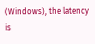(Windows), the latency is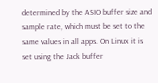determined by the ASIO buffer size and sample rate, which must be set to the same values in all apps. On Linux it is set using the Jack buffer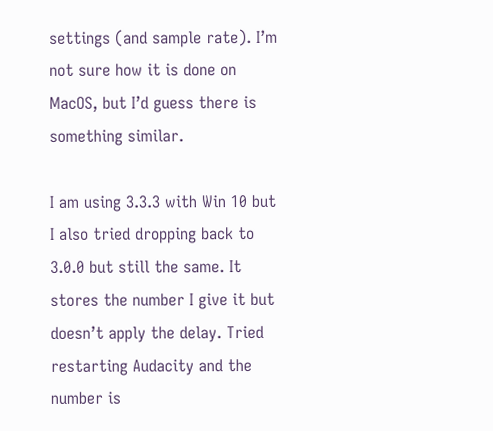settings (and sample rate). I’m not sure how it is done on MacOS, but I’d guess there is something similar.

I am using 3.3.3 with Win 10 but I also tried dropping back to 3.0.0 but still the same. It stores the number I give it but doesn’t apply the delay. Tried restarting Audacity and the number is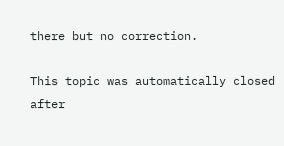there but no correction.

This topic was automatically closed after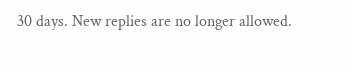30 days. New replies are no longer allowed.